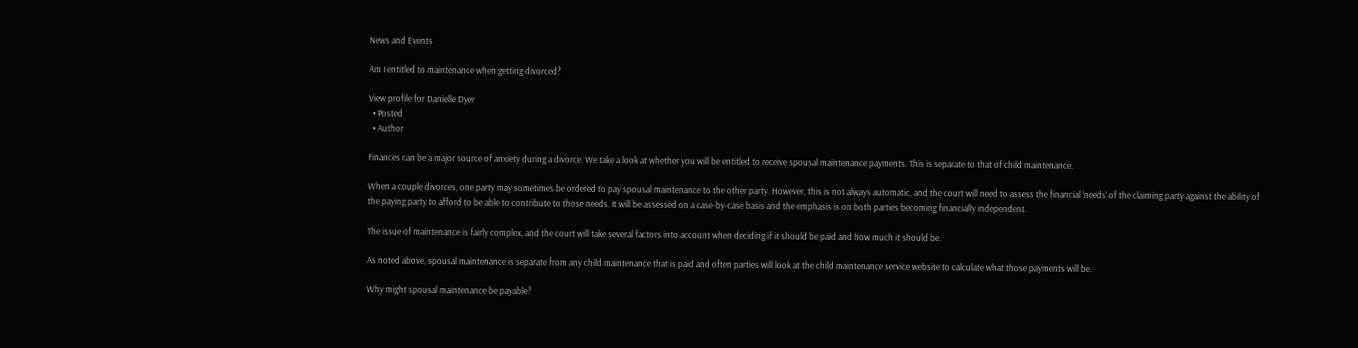News and Events

Am I entitled to maintenance when getting divorced?

View profile for Danielle Dyer
  • Posted
  • Author

Finances can be a major source of anxiety during a divorce. We take a look at whether you will be entitled to receive spousal maintenance payments. This is separate to that of child maintenance.

When a couple divorces, one party may sometimes be ordered to pay spousal maintenance to the other party. However, this is not always automatic, and the court will need to assess the financial ‘needs’ of the claiming party against the ability of the paying party to afford to be able to contribute to those needs. It will be assessed on a case-by-case basis and the emphasis is on both parties becoming financially independent.

The issue of maintenance is fairly complex, and the court will take several factors into account when deciding if it should be paid and how much it should be.

As noted above, spousal maintenance is separate from any child maintenance that is paid and often parties will look at the child maintenance service website to calculate what those payments will be.

Why might spousal maintenance be payable?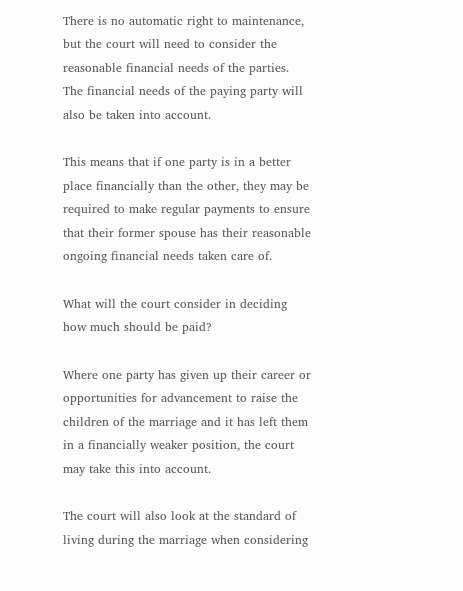There is no automatic right to maintenance, but the court will need to consider the reasonable financial needs of the parties. The financial needs of the paying party will also be taken into account.

This means that if one party is in a better place financially than the other, they may be required to make regular payments to ensure that their former spouse has their reasonable ongoing financial needs taken care of.

What will the court consider in deciding how much should be paid?

Where one party has given up their career or opportunities for advancement to raise the children of the marriage and it has left them in a financially weaker position, the court may take this into account.

The court will also look at the standard of living during the marriage when considering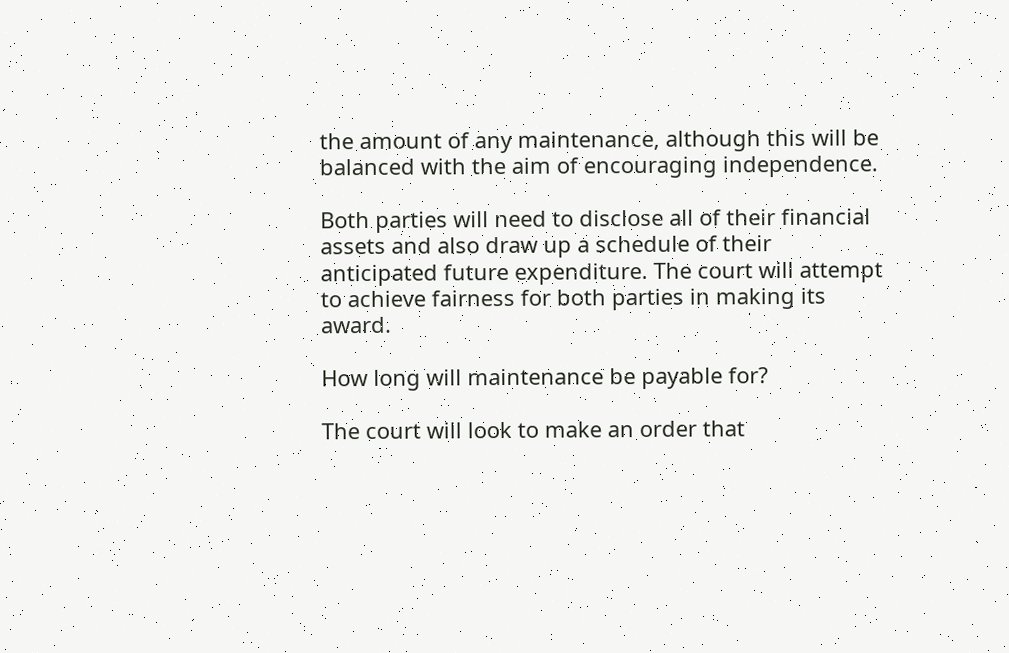the amount of any maintenance, although this will be balanced with the aim of encouraging independence.

Both parties will need to disclose all of their financial assets and also draw up a schedule of their anticipated future expenditure. The court will attempt to achieve fairness for both parties in making its award.

How long will maintenance be payable for?

The court will look to make an order that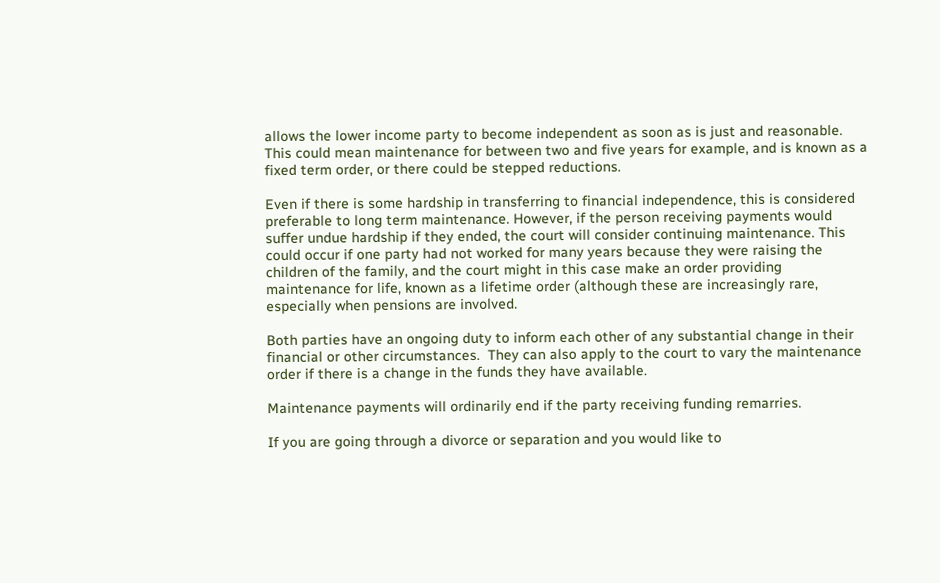allows the lower income party to become independent as soon as is just and reasonable. This could mean maintenance for between two and five years for example, and is known as a fixed term order, or there could be stepped reductions.

Even if there is some hardship in transferring to financial independence, this is considered preferable to long term maintenance. However, if the person receiving payments would suffer undue hardship if they ended, the court will consider continuing maintenance. This could occur if one party had not worked for many years because they were raising the children of the family, and the court might in this case make an order providing maintenance for life, known as a lifetime order (although these are increasingly rare, especially when pensions are involved.

Both parties have an ongoing duty to inform each other of any substantial change in their financial or other circumstances.  They can also apply to the court to vary the maintenance order if there is a change in the funds they have available.

Maintenance payments will ordinarily end if the party receiving funding remarries.

If you are going through a divorce or separation and you would like to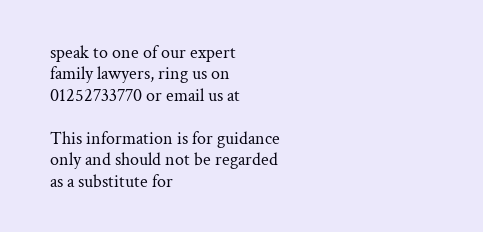speak to one of our expert family lawyers, ring us on 01252733770 or email us at

This information is for guidance only and should not be regarded as a substitute for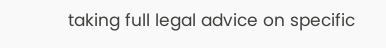taking full legal advice on specific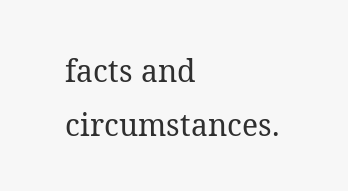facts and circumstances.